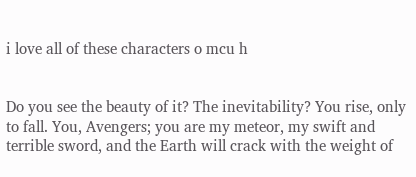i love all of these characters o mcu h


Do you see the beauty of it? The inevitability? You rise, only to fall. You, Avengers; you are my meteor, my swift and terrible sword, and the Earth will crack with the weight of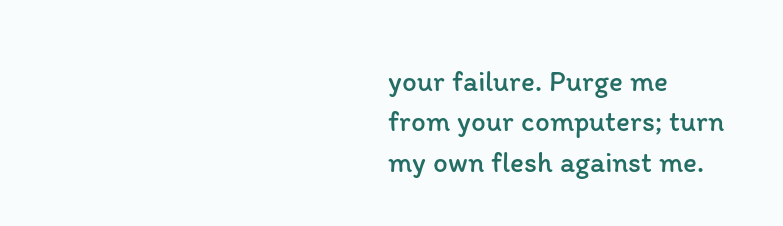your failure. Purge me from your computers; turn my own flesh against me.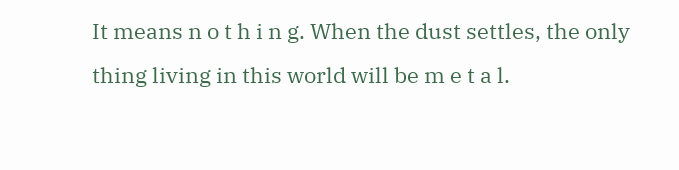It means n o t h i n g. When the dust settles, the only thing living in this world will be m e t a l.